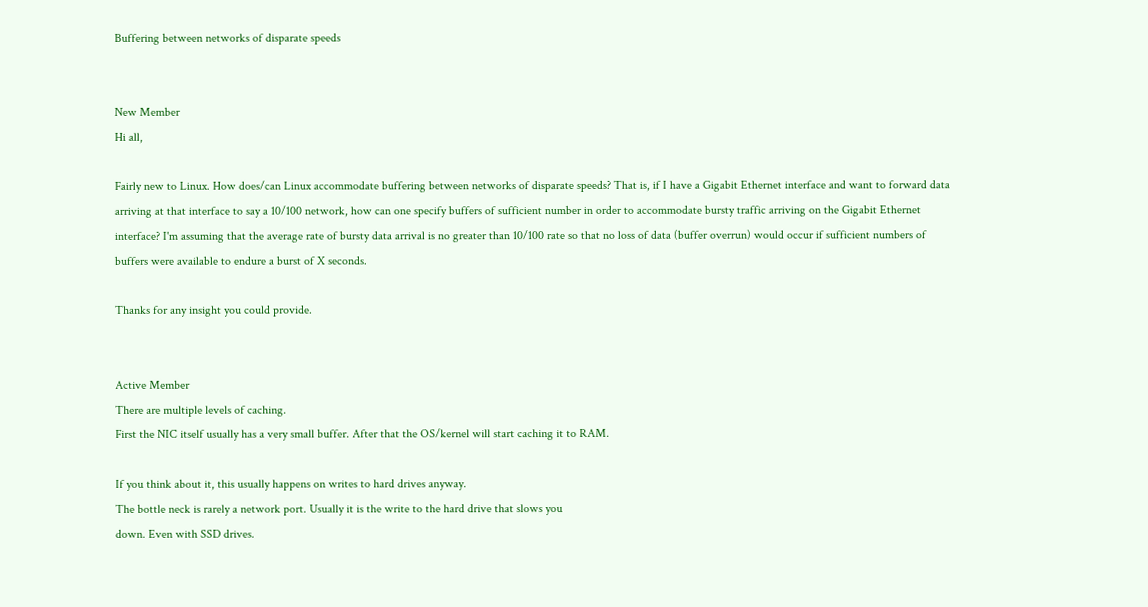Buffering between networks of disparate speeds


New Member
Hi all,

Fairly new to Linux. How does/can Linux accommodate buffering between networks of disparate speeds? That is, if I have a Gigabit Ethernet interface and want to forward data arriving at that interface to say a 10/100 network, how can one specify buffers of sufficient number in order to accommodate bursty traffic arriving on the Gigabit Ethernet interface? I'm assuming that the average rate of bursty data arrival is no greater than 10/100 rate so that no loss of data (buffer overrun) would occur if sufficient numbers of buffers were available to endure a burst of X seconds.

Thanks for any insight you could provide.


Active Member
There are multiple levels of caching.
First the NIC itself usually has a very small buffer. After that the OS/kernel will start caching it to RAM.

If you think about it, this usually happens on writes to hard drives anyway.
The bottle neck is rarely a network port. Usually it is the write to the hard drive that slows you
down. Even with SSD drives.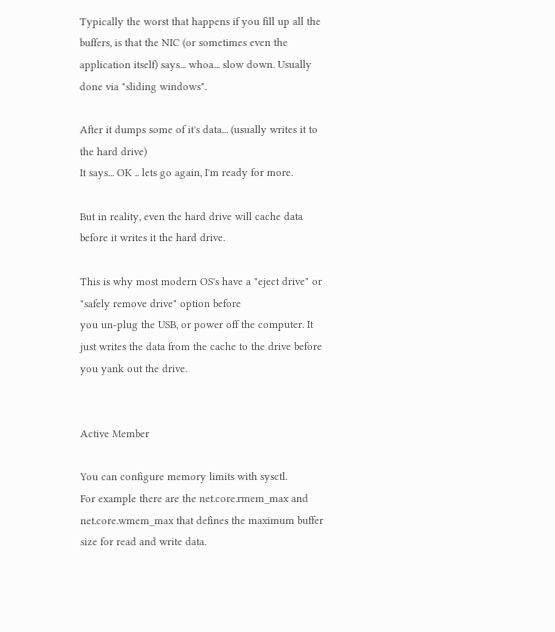Typically the worst that happens if you fill up all the buffers, is that the NIC (or sometimes even the application itself) says... whoa... slow down. Usually done via "sliding windows".

After it dumps some of it's data... (usually writes it to the hard drive)
It says... OK .. lets go again, I'm ready for more.

But in reality, even the hard drive will cache data before it writes it the hard drive.

This is why most modern OS's have a "eject drive" or "safely remove drive" option before
you un-plug the USB, or power off the computer. It just writes the data from the cache to the drive before you yank out the drive.


Active Member

You can configure memory limits with sysctl.
For example there are the net.core.rmem_max and net.core.wmem_max that defines the maximum buffer size for read and write data.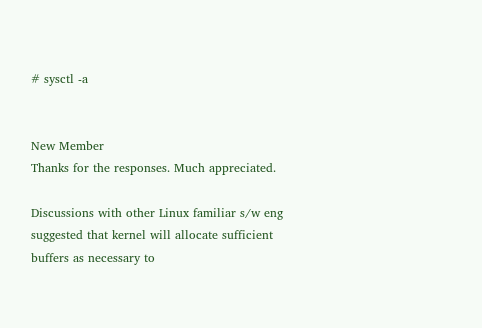# sysctl -a


New Member
Thanks for the responses. Much appreciated.

Discussions with other Linux familiar s/w eng suggested that kernel will allocate sufficient buffers as necessary to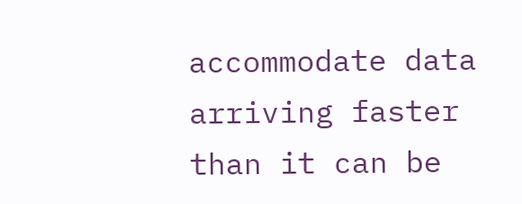accommodate data arriving faster than it can be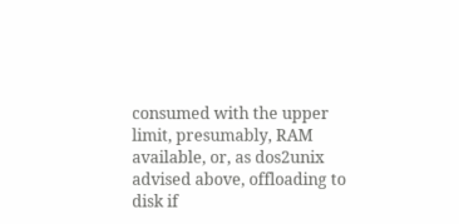consumed with the upper limit, presumably, RAM available, or, as dos2unix advised above, offloading to disk if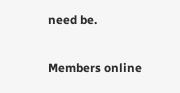need be.

Members online